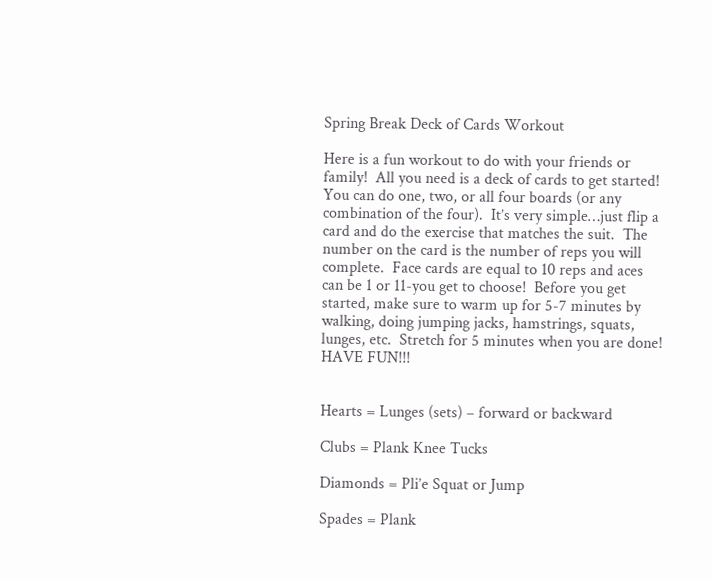Spring Break Deck of Cards Workout

Here is a fun workout to do with your friends or family!  All you need is a deck of cards to get started!  You can do one, two, or all four boards (or any combination of the four).  It’s very simple…just flip a card and do the exercise that matches the suit.  The number on the card is the number of reps you will complete.  Face cards are equal to 10 reps and aces can be 1 or 11-you get to choose!  Before you get started, make sure to warm up for 5-7 minutes by walking, doing jumping jacks, hamstrings, squats, lunges, etc.  Stretch for 5 minutes when you are done! HAVE FUN!!!


Hearts = Lunges (sets) – forward or backward

Clubs = Plank Knee Tucks

Diamonds = Pli’e Squat or Jump

Spades = Plank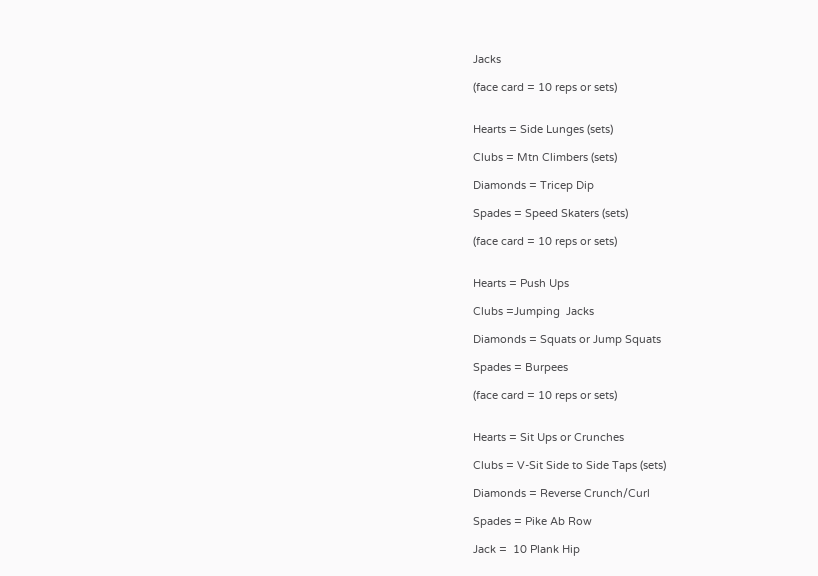Jacks

(face card = 10 reps or sets)


Hearts = Side Lunges (sets)

Clubs = Mtn Climbers (sets)

Diamonds = Tricep Dip

Spades = Speed Skaters (sets)

(face card = 10 reps or sets)


Hearts = Push Ups

Clubs =Jumping  Jacks

Diamonds = Squats or Jump Squats

Spades = Burpees

(face card = 10 reps or sets)


Hearts = Sit Ups or Crunches

Clubs = V-Sit Side to Side Taps (sets)

Diamonds = Reverse Crunch/Curl

Spades = Pike Ab Row

Jack =  10 Plank Hip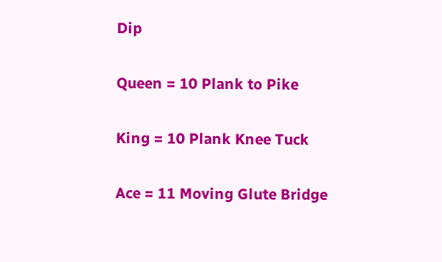Dip

Queen = 10 Plank to Pike

King = 10 Plank Knee Tuck

Ace = 11 Moving Glute Bridge